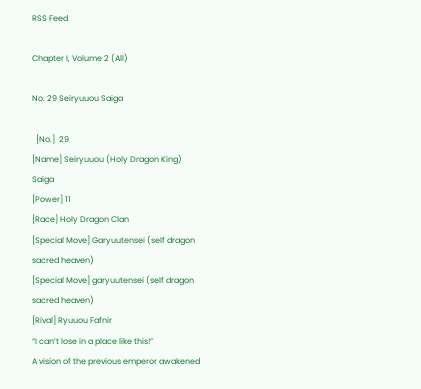RSS Feed

Chapter I, Volume 2 (All)

No. 29 Seiryuuou Saiga

  [No.]  29
[Name] Seiryuuou (Holy Dragon King) Saiga
[Power] 11
[Race] Holy Dragon Clan
[Special Move] Garyuutensei (self dragon sacred heaven)
[Special Move] garyuutensei (self dragon sacred heaven)
[Rival] Ryuuou Fafnir
“I can’t lose in a place like this!”
A vision of the previous emperor awakened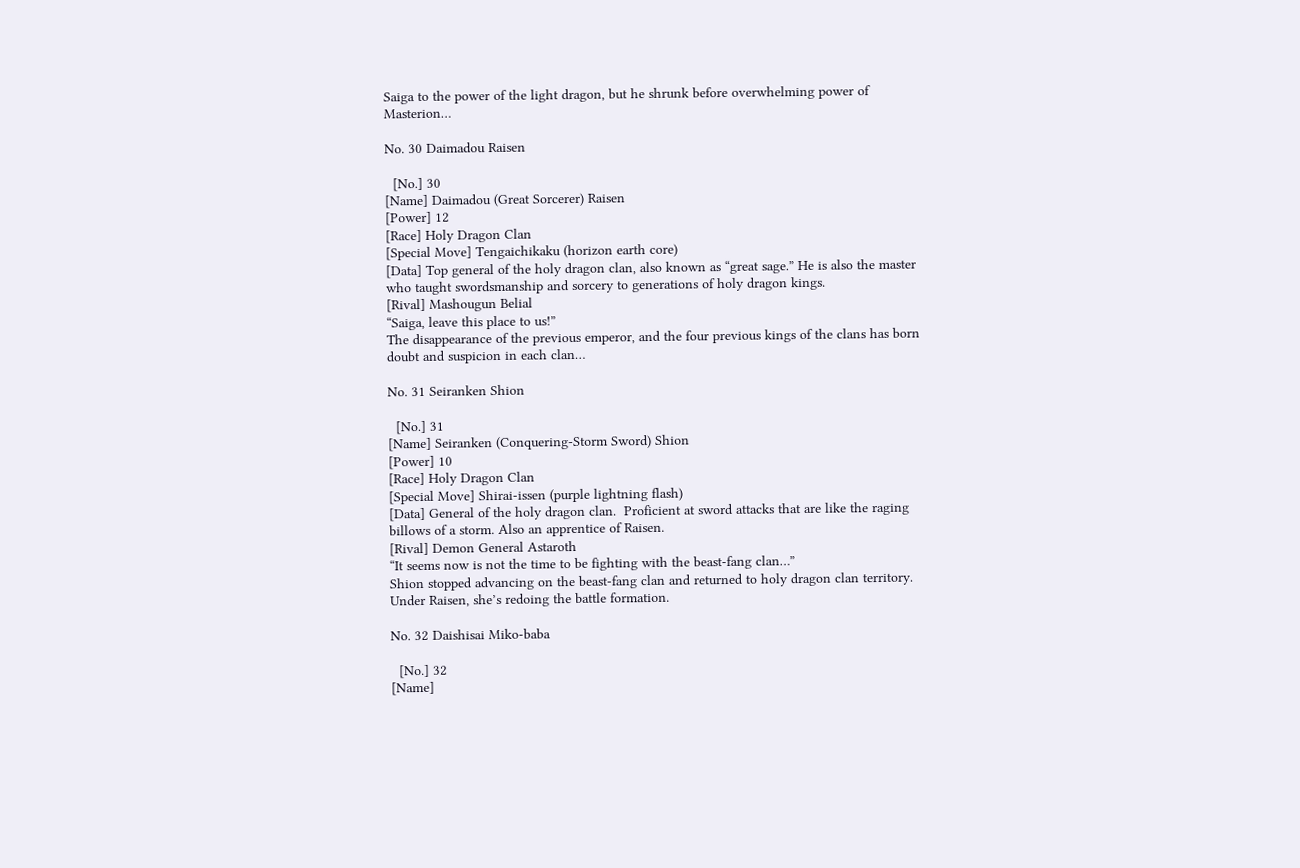Saiga to the power of the light dragon, but he shrunk before overwhelming power of Masterion…

No. 30 Daimadou Raisen

  [No.] 30
[Name] Daimadou (Great Sorcerer) Raisen
[Power] 12
[Race] Holy Dragon Clan
[Special Move] Tengaichikaku (horizon earth core)
[Data] Top general of the holy dragon clan, also known as “great sage.” He is also the master who taught swordsmanship and sorcery to generations of holy dragon kings.
[Rival] Mashougun Belial
“Saiga, leave this place to us!”
The disappearance of the previous emperor, and the four previous kings of the clans has born doubt and suspicion in each clan…

No. 31 Seiranken Shion

  [No.] 31
[Name] Seiranken (Conquering-Storm Sword) Shion
[Power] 10
[Race] Holy Dragon Clan
[Special Move] Shirai-issen (purple lightning flash)
[Data] General of the holy dragon clan.  Proficient at sword attacks that are like the raging billows of a storm. Also an apprentice of Raisen.
[Rival] Demon General Astaroth
“It seems now is not the time to be fighting with the beast-fang clan…”
Shion stopped advancing on the beast-fang clan and returned to holy dragon clan territory. Under Raisen, she’s redoing the battle formation.

No. 32 Daishisai Miko-baba

  [No.] 32
[Name]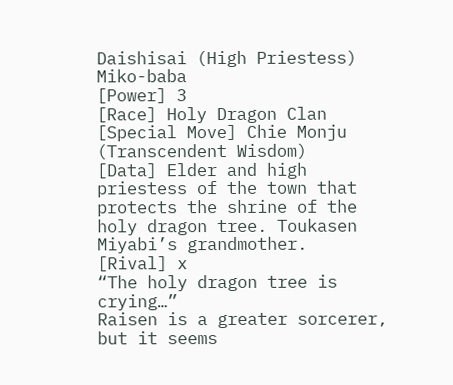Daishisai (High Priestess) Miko-baba
[Power] 3
[Race] Holy Dragon Clan
[Special Move] Chie Monju (Transcendent Wisdom)
[Data] Elder and high priestess of the town that protects the shrine of the holy dragon tree. Toukasen Miyabi’s grandmother.
[Rival] x
“The holy dragon tree is crying…”
Raisen is a greater sorcerer, but it seems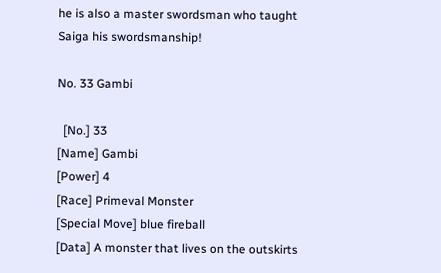he is also a master swordsman who taught Saiga his swordsmanship!

No. 33 Gambi

  [No.] 33
[Name] Gambi
[Power] 4
[Race] Primeval Monster
[Special Move] blue fireball
[Data] A monster that lives on the outskirts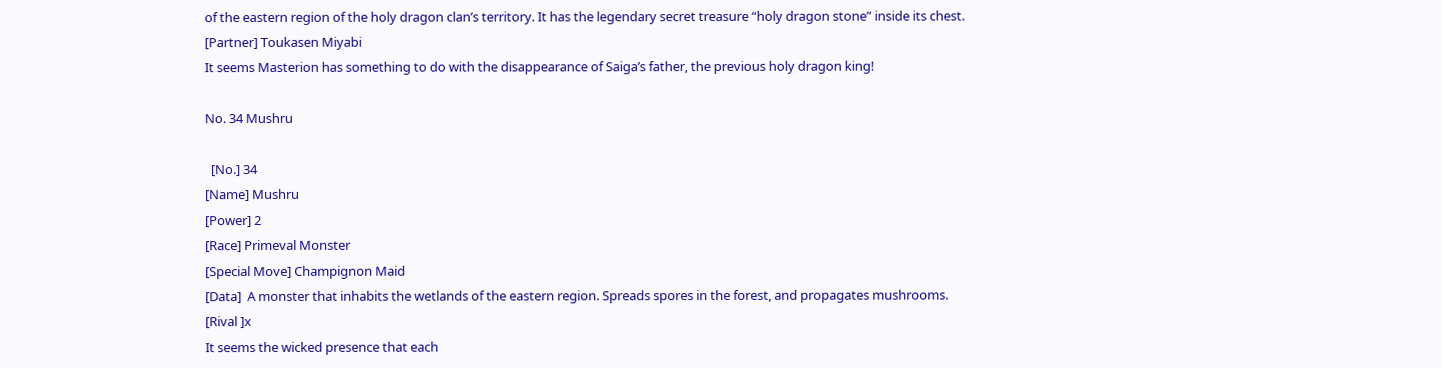of the eastern region of the holy dragon clan’s territory. It has the legendary secret treasure “holy dragon stone” inside its chest.
[Partner] Toukasen Miyabi
It seems Masterion has something to do with the disappearance of Saiga’s father, the previous holy dragon king!

No. 34 Mushru

  [No.] 34
[Name] Mushru
[Power] 2
[Race] Primeval Monster
[Special Move] Champignon Maid
[Data]  A monster that inhabits the wetlands of the eastern region. Spreads spores in the forest, and propagates mushrooms.
[Rival ]x
It seems the wicked presence that each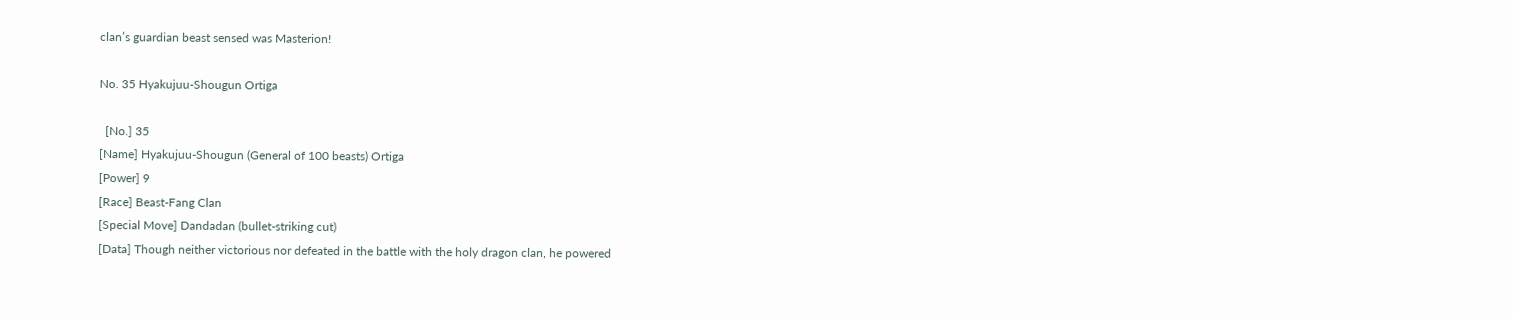clan’s guardian beast sensed was Masterion!

No. 35 Hyakujuu-Shougun Ortiga

  [No.] 35
[Name] Hyakujuu-Shougun (General of 100 beasts) Ortiga
[Power] 9
[Race] Beast-Fang Clan
[Special Move] Dandadan (bullet-striking cut)
[Data] Though neither victorious nor defeated in the battle with the holy dragon clan, he powered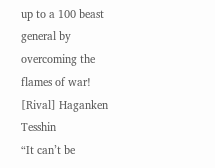up to a 100 beast general by overcoming the flames of war!
[Rival] Haganken Tesshin
“It can’t be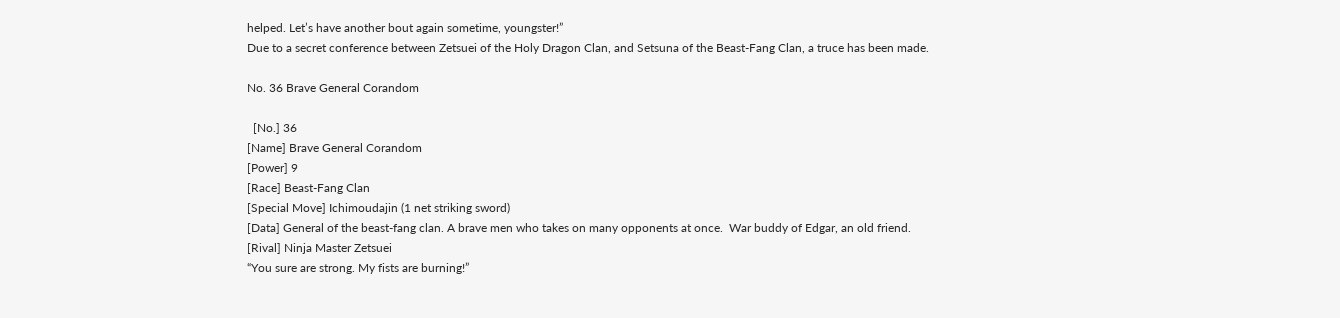helped. Let’s have another bout again sometime, youngster!”
Due to a secret conference between Zetsuei of the Holy Dragon Clan, and Setsuna of the Beast-Fang Clan, a truce has been made.

No. 36 Brave General Corandom

  [No.] 36
[Name] Brave General Corandom
[Power] 9
[Race] Beast-Fang Clan
[Special Move] Ichimoudajin (1 net striking sword)
[Data] General of the beast-fang clan. A brave men who takes on many opponents at once.  War buddy of Edgar, an old friend.
[Rival] Ninja Master Zetsuei
“You sure are strong. My fists are burning!”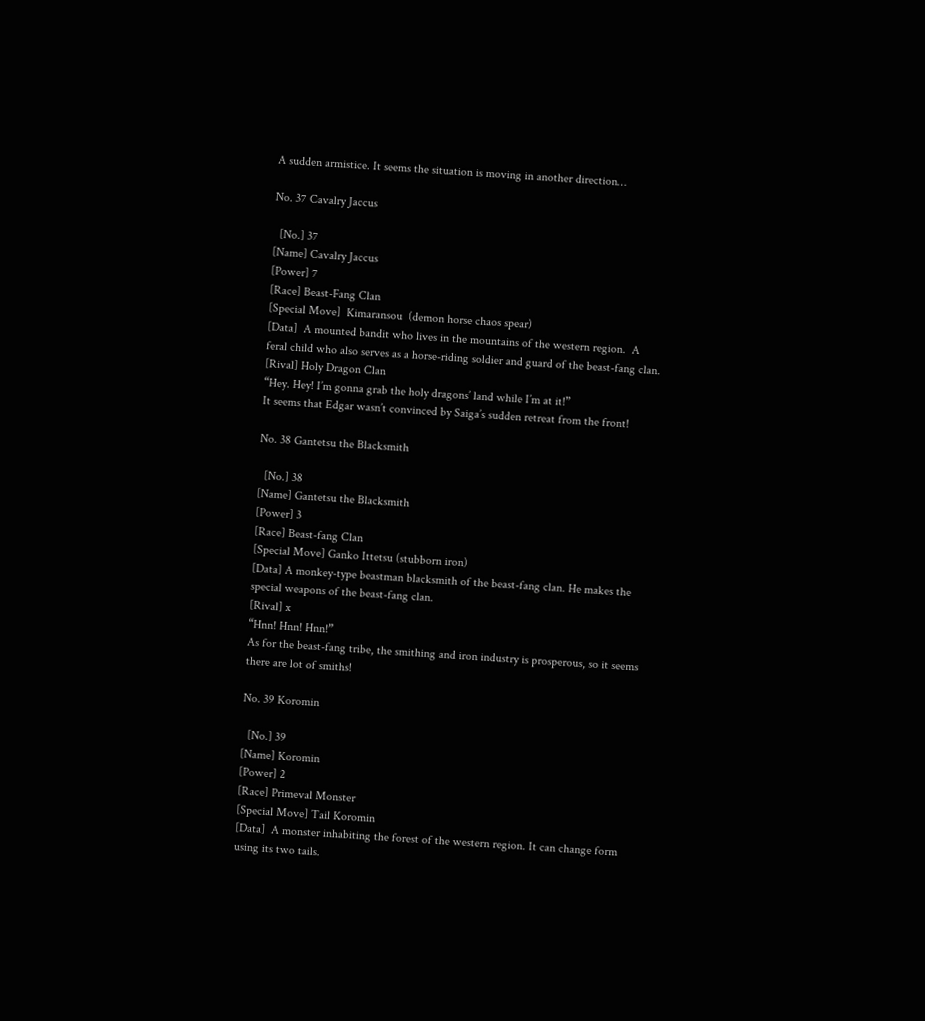A sudden armistice. It seems the situation is moving in another direction…

No. 37 Cavalry Jaccus

  [No.] 37
[Name] Cavalry Jaccus
[Power] 7
[Race] Beast-Fang Clan
[Special Move]  Kimaransou  (demon horse chaos spear)
[Data]  A mounted bandit who lives in the mountains of the western region.  A feral child who also serves as a horse-riding soldier and guard of the beast-fang clan.
[Rival] Holy Dragon Clan
“Hey. Hey! I’m gonna grab the holy dragons’ land while I’m at it!”
It seems that Edgar wasn’t convinced by Saiga’s sudden retreat from the front!

No. 38 Gantetsu the Blacksmith

  [No.] 38
[Name] Gantetsu the Blacksmith
[Power] 3
[Race] Beast-fang Clan
[Special Move] Ganko Ittetsu (stubborn iron)
[Data] A monkey-type beastman blacksmith of the beast-fang clan. He makes the special weapons of the beast-fang clan.
[Rival] x
“Hnn! Hnn! Hnn!”
As for the beast-fang tribe, the smithing and iron industry is prosperous, so it seems there are lot of smiths!

No. 39 Koromin

  [No.] 39
[Name] Koromin
[Power] 2
[Race] Primeval Monster
[Special Move] Tail Koromin
[Data]  A monster inhabiting the forest of the western region. It can change form using its two tails.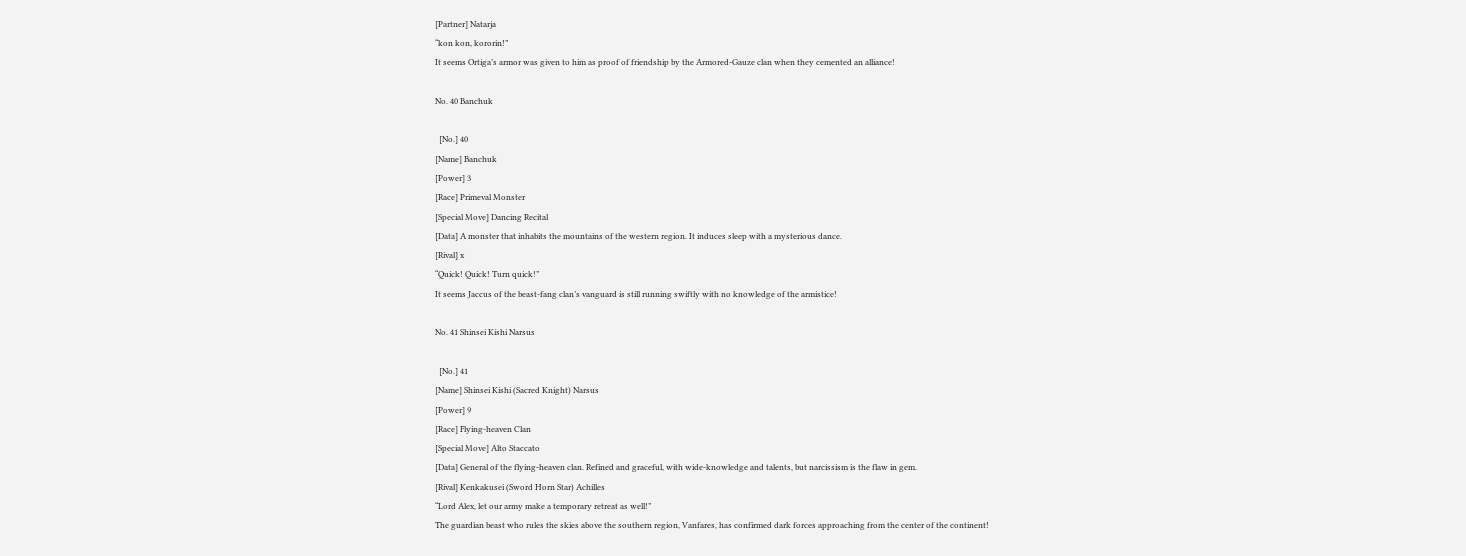[Partner] Natarja
“kon kon, kororin!”
It seems Ortiga’s armor was given to him as proof of friendship by the Armored-Gauze clan when they cemented an alliance!

No. 40 Banchuk

  [No.] 40
[Name] Banchuk
[Power] 3
[Race] Primeval Monster
[Special Move] Dancing Recital
[Data] A monster that inhabits the mountains of the western region. It induces sleep with a mysterious dance.
[Rival] x
“Quick! Quick! Turn quick!”
It seems Jaccus of the beast-fang clan’s vanguard is still running swiftly with no knowledge of the armistice!

No. 41 Shinsei Kishi Narsus

  [No.] 41
[Name] Shinsei Kishi (Sacred Knight) Narsus
[Power] 9
[Race] Flying-heaven Clan
[Special Move] Alto Staccato
[Data] General of the flying-heaven clan. Refined and graceful, with wide-knowledge and talents, but narcissism is the flaw in gem.
[Rival] Kenkakusei (Sword Horn Star) Achilles
“Lord Alex, let our army make a temporary retreat as well!”
The guardian beast who rules the skies above the southern region, Vanfares, has confirmed dark forces approaching from the center of the continent!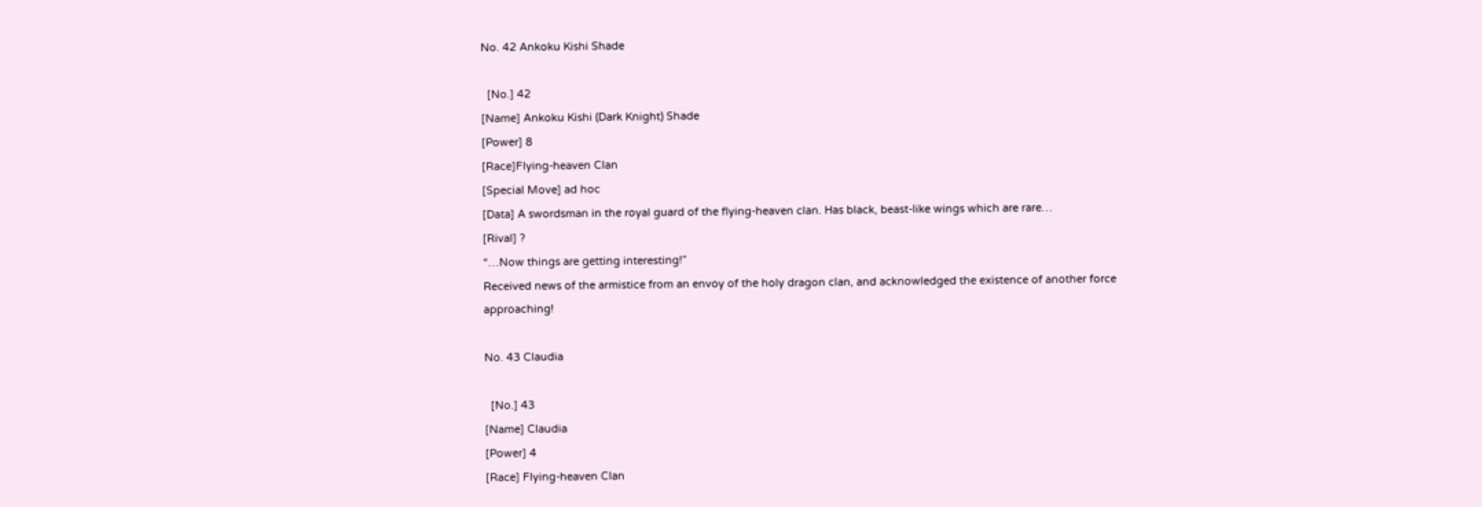No. 42 Ankoku Kishi Shade

  [No.] 42
[Name] Ankoku Kishi (Dark Knight) Shade
[Power] 8
[Race]Flying-heaven Clan
[Special Move] ad hoc
[Data] A swordsman in the royal guard of the flying-heaven clan. Has black, beast-like wings which are rare…
[Rival] ?
“…Now things are getting interesting!”
Received news of the armistice from an envoy of the holy dragon clan, and acknowledged the existence of another force approaching!

No. 43 Claudia

  [No.] 43
[Name] Claudia
[Power] 4
[Race] Flying-heaven Clan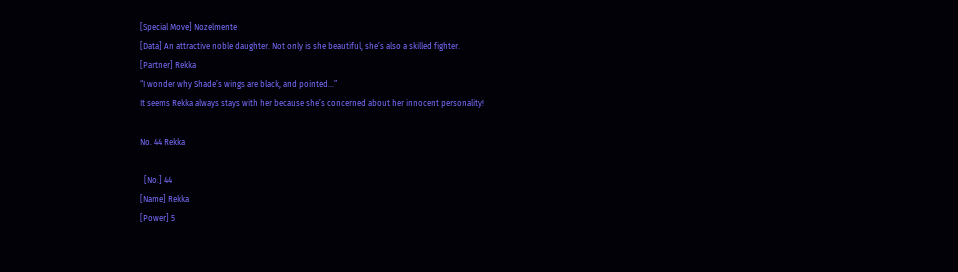[Special Move] Nozelmente
[Data] An attractive noble daughter. Not only is she beautiful, she’s also a skilled fighter.
[Partner] Rekka
“I wonder why Shade’s wings are black, and pointed…”
It seems Rekka always stays with her because she’s concerned about her innocent personality!

No. 44 Rekka

  [No.] 44
[Name] Rekka
[Power] 5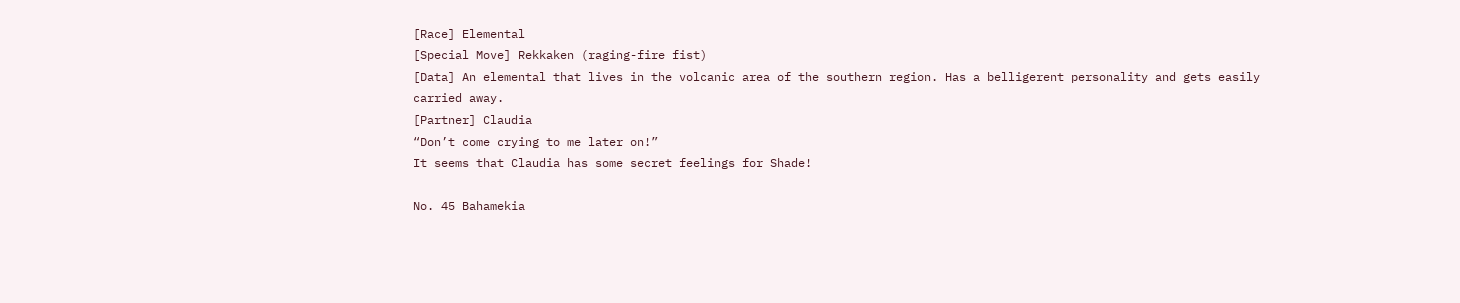[Race] Elemental
[Special Move] Rekkaken (raging-fire fist)
[Data] An elemental that lives in the volcanic area of the southern region. Has a belligerent personality and gets easily carried away.
[Partner] Claudia
“Don’t come crying to me later on!”
It seems that Claudia has some secret feelings for Shade!

No. 45 Bahamekia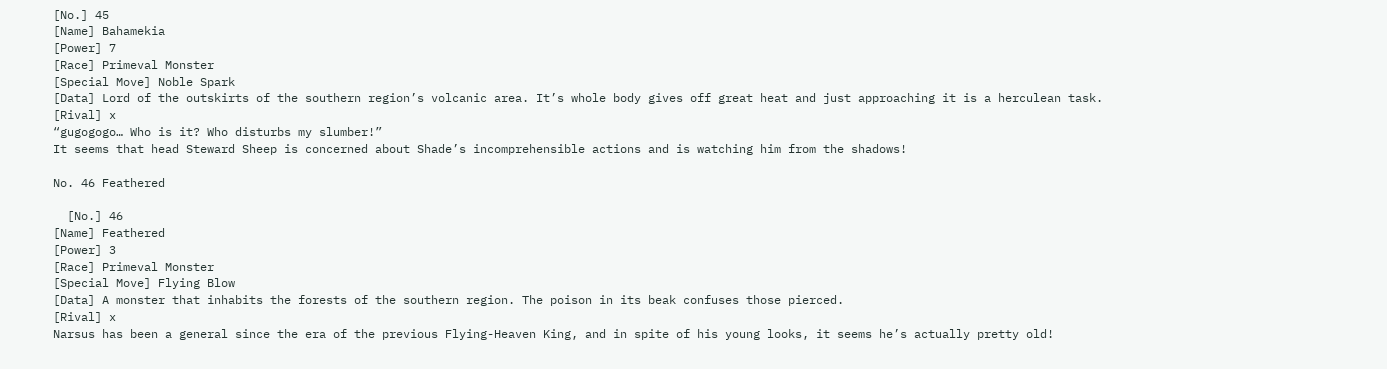[No.] 45
[Name] Bahamekia
[Power] 7
[Race] Primeval Monster
[Special Move] Noble Spark
[Data] Lord of the outskirts of the southern region’s volcanic area. It’s whole body gives off great heat and just approaching it is a herculean task.
[Rival] x
“gugogogo… Who is it? Who disturbs my slumber!”
It seems that head Steward Sheep is concerned about Shade’s incomprehensible actions and is watching him from the shadows!

No. 46 Feathered

  [No.] 46
[Name] Feathered
[Power] 3
[Race] Primeval Monster
[Special Move] Flying Blow
[Data] A monster that inhabits the forests of the southern region. The poison in its beak confuses those pierced.
[Rival] x
Narsus has been a general since the era of the previous Flying-Heaven King, and in spite of his young looks, it seems he’s actually pretty old!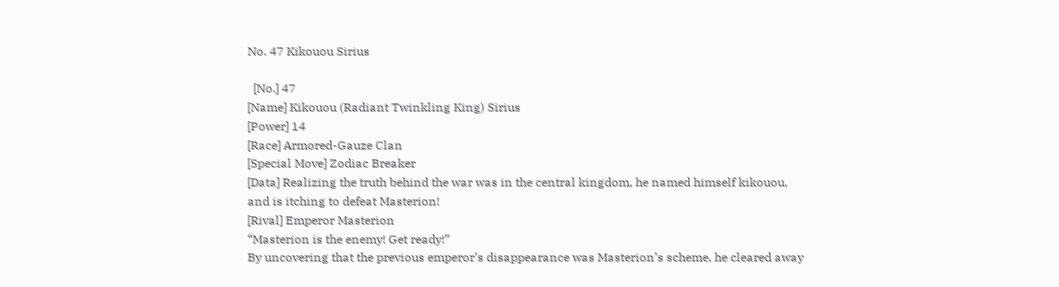No. 47 Kikouou Sirius

  [No.] 47
[Name] Kikouou (Radiant Twinkling King) Sirius
[Power] 14
[Race] Armored-Gauze Clan
[Special Move] Zodiac Breaker
[Data] Realizing the truth behind the war was in the central kingdom, he named himself kikouou, and is itching to defeat Masterion!
[Rival] Emperor Masterion
“Masterion is the enemy! Get ready!”
By uncovering that the previous emperor’s disappearance was Masterion’s scheme, he cleared away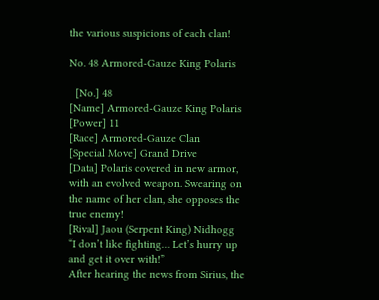the various suspicions of each clan!

No. 48 Armored-Gauze King Polaris

  [No.] 48
[Name] Armored-Gauze King Polaris
[Power] 11
[Race] Armored-Gauze Clan
[Special Move] Grand Drive
[Data] Polaris covered in new armor, with an evolved weapon. Swearing on the name of her clan, she opposes the true enemy!
[Rival] Jaou (Serpent King) Nidhogg
“I don’t like fighting… Let’s hurry up and get it over with!”
After hearing the news from Sirius, the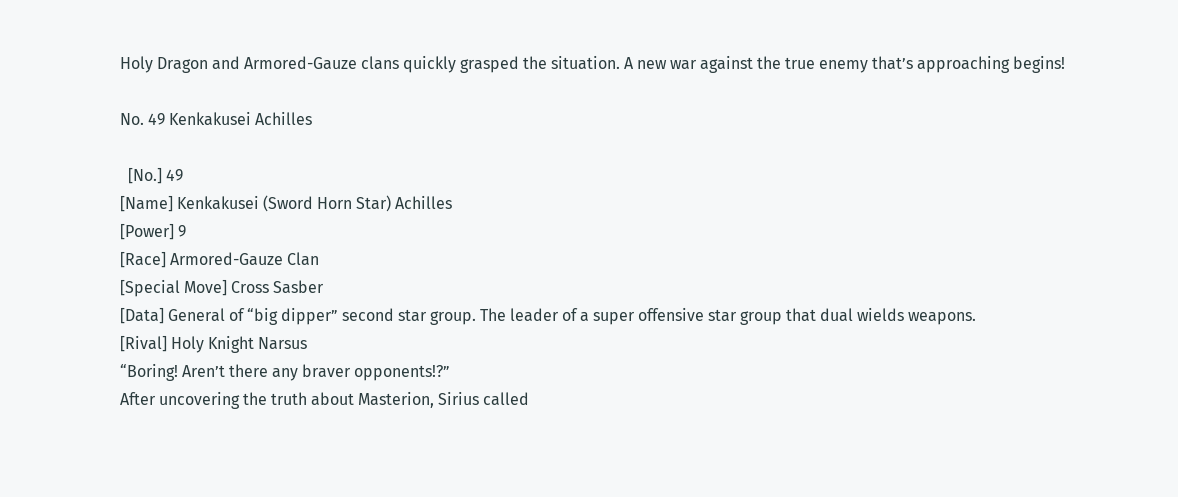Holy Dragon and Armored-Gauze clans quickly grasped the situation. A new war against the true enemy that’s approaching begins!

No. 49 Kenkakusei Achilles

  [No.] 49
[Name] Kenkakusei (Sword Horn Star) Achilles
[Power] 9
[Race] Armored-Gauze Clan
[Special Move] Cross Sasber
[Data] General of “big dipper” second star group. The leader of a super offensive star group that dual wields weapons.
[Rival] Holy Knight Narsus
“Boring! Aren’t there any braver opponents!?”
After uncovering the truth about Masterion, Sirius called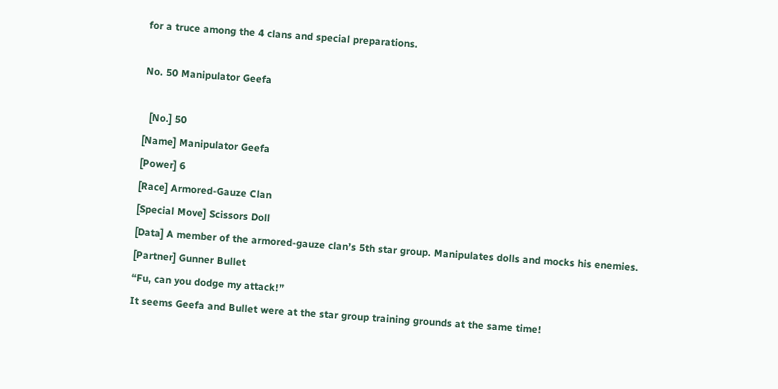for a truce among the 4 clans and special preparations.

No. 50 Manipulator Geefa

  [No.] 50
[Name] Manipulator Geefa
[Power] 6
[Race] Armored-Gauze Clan
[Special Move] Scissors Doll
[Data] A member of the armored-gauze clan’s 5th star group. Manipulates dolls and mocks his enemies.
[Partner] Gunner Bullet
“Fu, can you dodge my attack!”
It seems Geefa and Bullet were at the star group training grounds at the same time!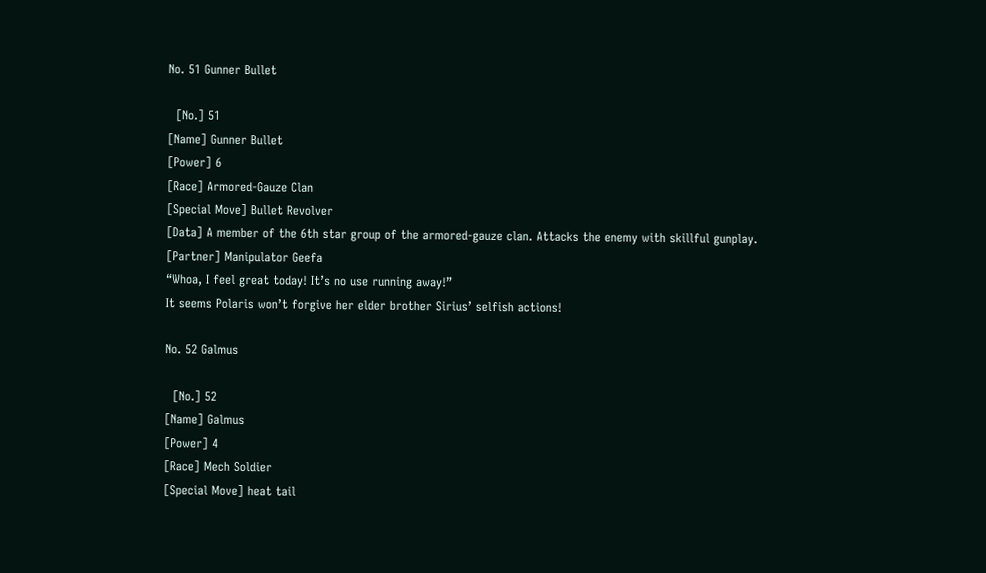No. 51 Gunner Bullet

  [No.] 51
[Name] Gunner Bullet
[Power] 6
[Race] Armored-Gauze Clan
[Special Move] Bullet Revolver
[Data] A member of the 6th star group of the armored-gauze clan. Attacks the enemy with skillful gunplay.
[Partner] Manipulator Geefa
“Whoa, I feel great today! It’s no use running away!”
It seems Polaris won’t forgive her elder brother Sirius’ selfish actions!

No. 52 Galmus

  [No.] 52
[Name] Galmus
[Power] 4
[Race] Mech Soldier
[Special Move] heat tail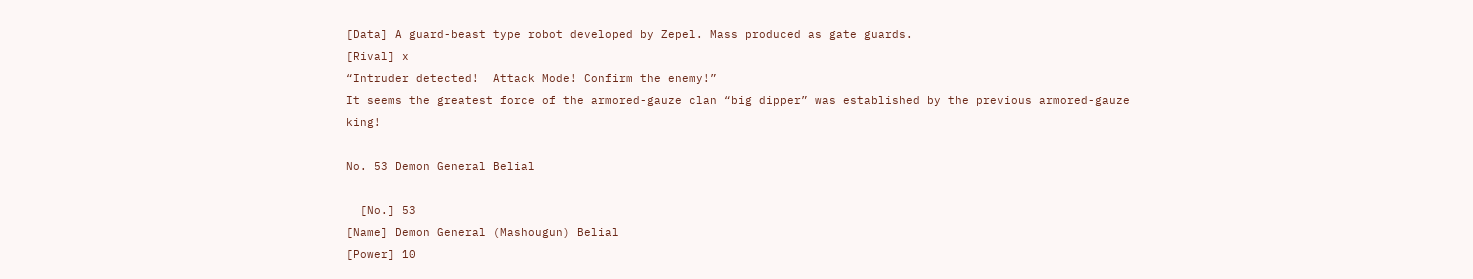[Data] A guard-beast type robot developed by Zepel. Mass produced as gate guards.
[Rival] x
“Intruder detected!  Attack Mode! Confirm the enemy!”
It seems the greatest force of the armored-gauze clan “big dipper” was established by the previous armored-gauze king!

No. 53 Demon General Belial

  [No.] 53
[Name] Demon General (Mashougun) Belial
[Power] 10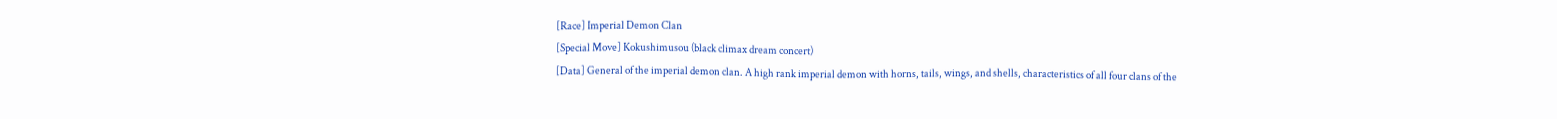[Race] Imperial Demon Clan
[Special Move] Kokushimusou (black climax dream concert)
[Data] General of the imperial demon clan. A high rank imperial demon with horns, tails, wings, and shells, characteristics of all four clans of the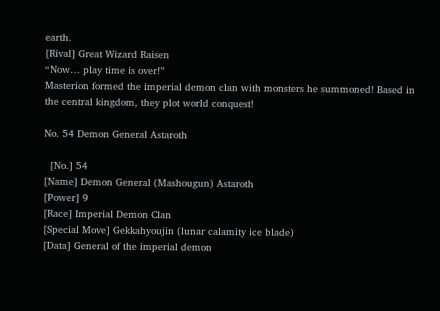earth.
[Rival] Great Wizard Raisen
“Now… play time is over!”
Masterion formed the imperial demon clan with monsters he summoned! Based in the central kingdom, they plot world conquest!

No. 54 Demon General Astaroth

  [No.] 54
[Name] Demon General (Mashougun) Astaroth
[Power] 9
[Race] Imperial Demon Clan
[Special Move] Gekkahyoujin (lunar calamity ice blade)
[Data] General of the imperial demon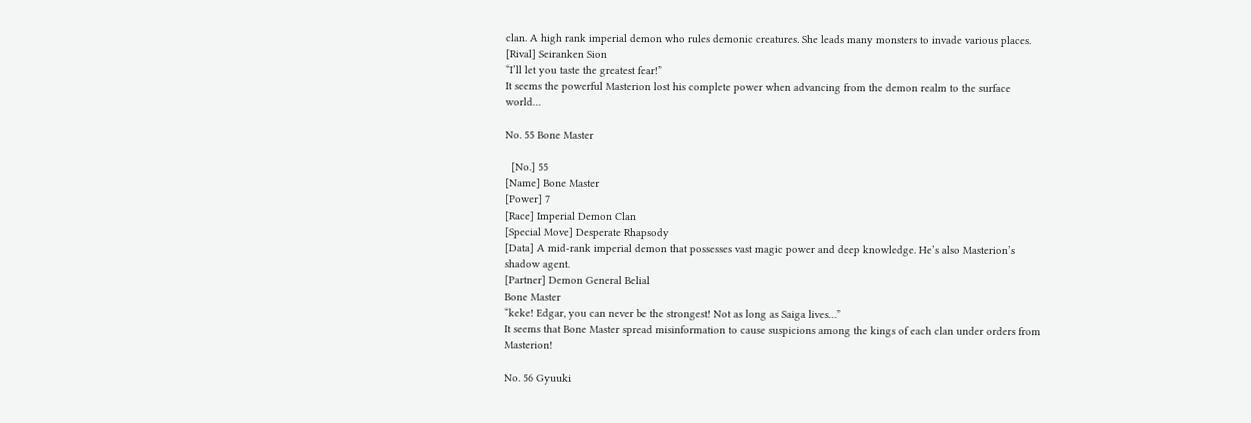clan. A high rank imperial demon who rules demonic creatures. She leads many monsters to invade various places.
[Rival] Seiranken Sion
“I’ll let you taste the greatest fear!”
It seems the powerful Masterion lost his complete power when advancing from the demon realm to the surface world…

No. 55 Bone Master

  [No.] 55
[Name] Bone Master
[Power] 7
[Race] Imperial Demon Clan
[Special Move] Desperate Rhapsody
[Data] A mid-rank imperial demon that possesses vast magic power and deep knowledge. He’s also Masterion’s shadow agent.
[Partner] Demon General Belial
Bone Master
“keke! Edgar, you can never be the strongest! Not as long as Saiga lives…”
It seems that Bone Master spread misinformation to cause suspicions among the kings of each clan under orders from Masterion!

No. 56 Gyuuki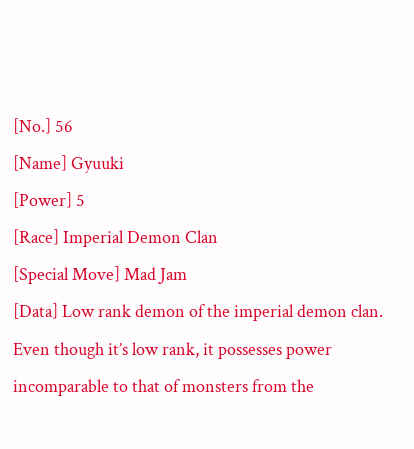[No.] 56
[Name] Gyuuki
[Power] 5
[Race] Imperial Demon Clan
[Special Move] Mad Jam
[Data] Low rank demon of the imperial demon clan. Even though it’s low rank, it possesses power incomparable to that of monsters from the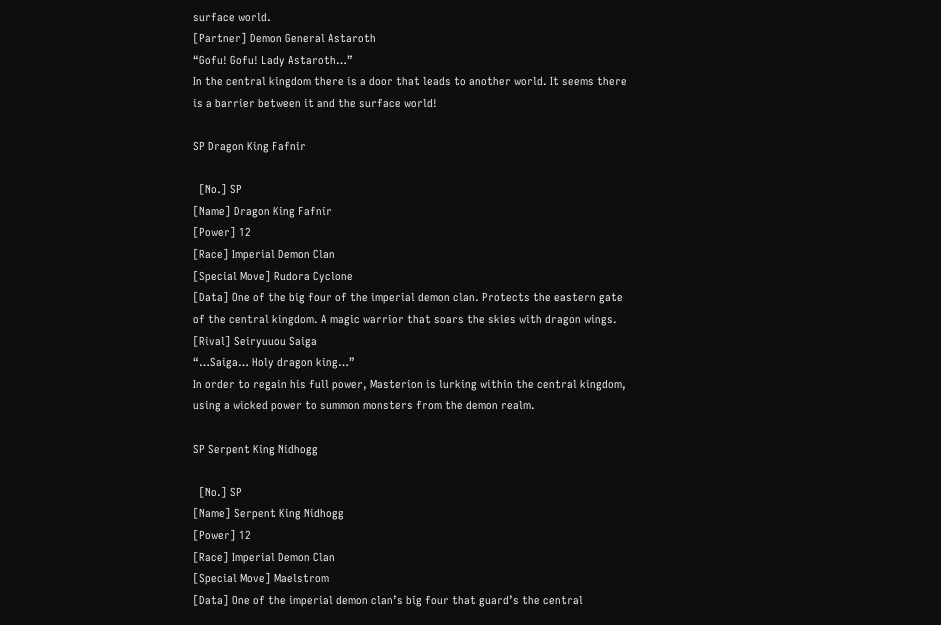surface world.
[Partner] Demon General Astaroth
“Gofu! Gofu! Lady Astaroth…”
In the central kingdom there is a door that leads to another world. It seems there is a barrier between it and the surface world!

SP Dragon King Fafnir

  [No.] SP
[Name] Dragon King Fafnir
[Power] 12
[Race] Imperial Demon Clan
[Special Move] Rudora Cyclone
[Data] One of the big four of the imperial demon clan. Protects the eastern gate of the central kingdom. A magic warrior that soars the skies with dragon wings.
[Rival] Seiryuuou Saiga
“…Saiga… Holy dragon king…”
In order to regain his full power, Masterion is lurking within the central kingdom, using a wicked power to summon monsters from the demon realm.

SP Serpent King Nidhogg

  [No.] SP
[Name] Serpent King Nidhogg
[Power] 12
[Race] Imperial Demon Clan
[Special Move] Maelstrom
[Data] One of the imperial demon clan’s big four that guard’s the central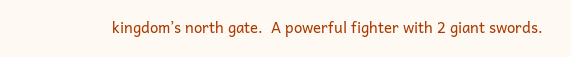kingdom’s north gate.  A powerful fighter with 2 giant swords.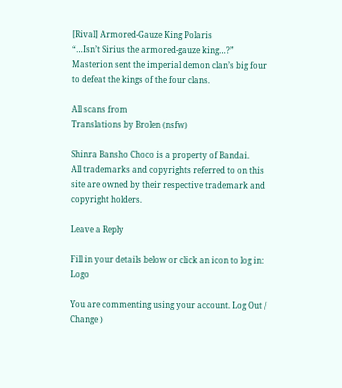[Rival] Armored-Gauze King Polaris
“…Isn’t Sirius the armored-gauze king…?”
Masterion sent the imperial demon clan’s big four to defeat the kings of the four clans.

All scans from
Translations by Brolen (nsfw)

Shinra Bansho Choco is a property of Bandai.
All trademarks and copyrights referred to on this site are owned by their respective trademark and copyright holders.

Leave a Reply

Fill in your details below or click an icon to log in: Logo

You are commenting using your account. Log Out /  Change )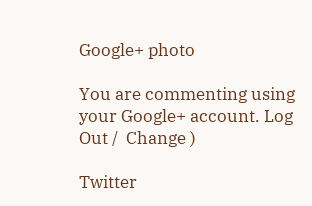Google+ photo

You are commenting using your Google+ account. Log Out /  Change )

Twitter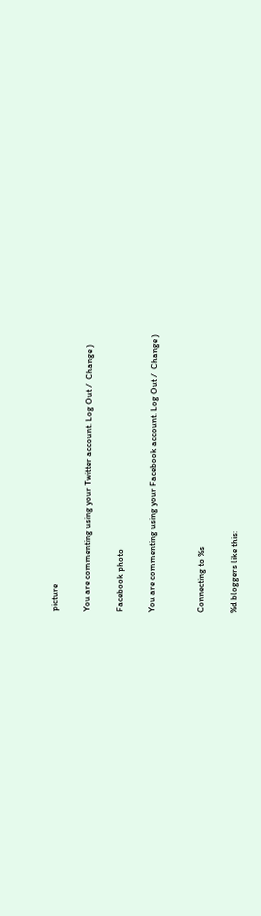picture

You are commenting using your Twitter account. Log Out /  Change )

Facebook photo

You are commenting using your Facebook account. Log Out /  Change )


Connecting to %s

%d bloggers like this: